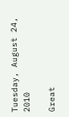Tuesday, August 24, 2010

Great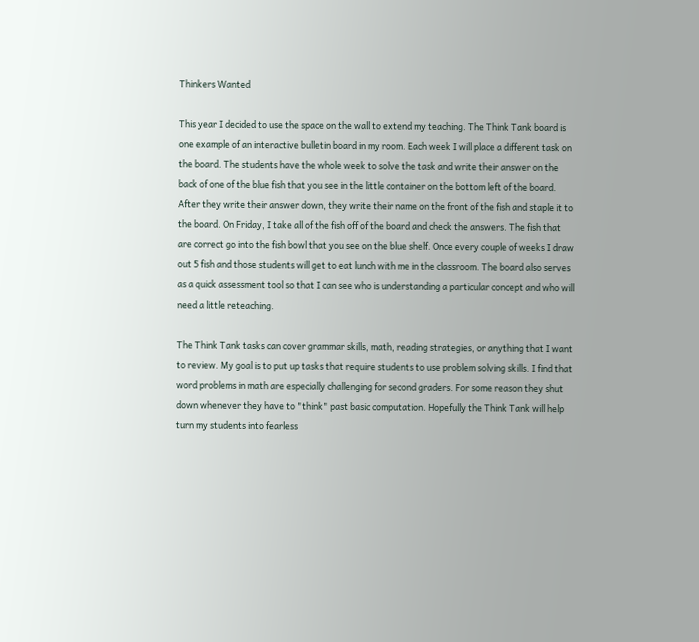Thinkers Wanted

This year I decided to use the space on the wall to extend my teaching. The Think Tank board is one example of an interactive bulletin board in my room. Each week I will place a different task on the board. The students have the whole week to solve the task and write their answer on the back of one of the blue fish that you see in the little container on the bottom left of the board. After they write their answer down, they write their name on the front of the fish and staple it to the board. On Friday, I take all of the fish off of the board and check the answers. The fish that are correct go into the fish bowl that you see on the blue shelf. Once every couple of weeks I draw out 5 fish and those students will get to eat lunch with me in the classroom. The board also serves as a quick assessment tool so that I can see who is understanding a particular concept and who will need a little reteaching.

The Think Tank tasks can cover grammar skills, math, reading strategies, or anything that I want to review. My goal is to put up tasks that require students to use problem solving skills. I find that word problems in math are especially challenging for second graders. For some reason they shut down whenever they have to "think" past basic computation. Hopefully the Think Tank will help turn my students into fearless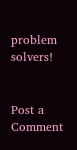problem solvers!


Post a Comment